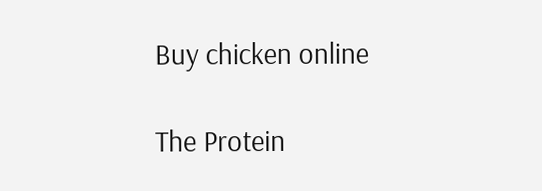Buy chicken online

The Protein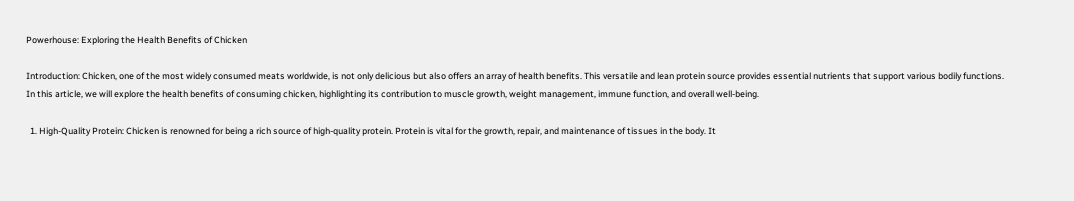Powerhouse: Exploring the Health Benefits of Chicken

Introduction: Chicken, one of the most widely consumed meats worldwide, is not only delicious but also offers an array of health benefits. This versatile and lean protein source provides essential nutrients that support various bodily functions. In this article, we will explore the health benefits of consuming chicken, highlighting its contribution to muscle growth, weight management, immune function, and overall well-being.

  1. High-Quality Protein: Chicken is renowned for being a rich source of high-quality protein. Protein is vital for the growth, repair, and maintenance of tissues in the body. It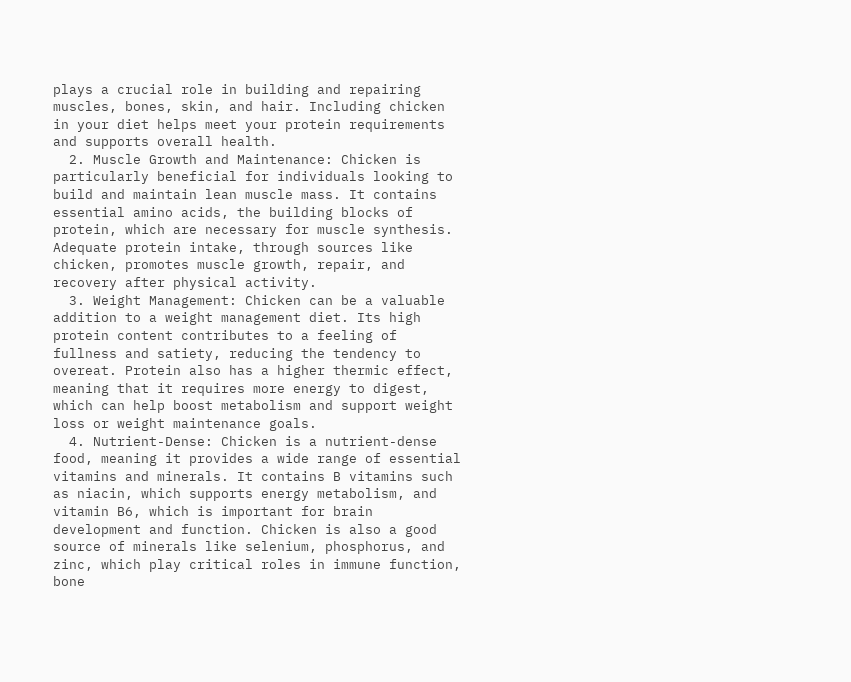plays a crucial role in building and repairing muscles, bones, skin, and hair. Including chicken in your diet helps meet your protein requirements and supports overall health.
  2. Muscle Growth and Maintenance: Chicken is particularly beneficial for individuals looking to build and maintain lean muscle mass. It contains essential amino acids, the building blocks of protein, which are necessary for muscle synthesis. Adequate protein intake, through sources like chicken, promotes muscle growth, repair, and recovery after physical activity.
  3. Weight Management: Chicken can be a valuable addition to a weight management diet. Its high protein content contributes to a feeling of fullness and satiety, reducing the tendency to overeat. Protein also has a higher thermic effect, meaning that it requires more energy to digest, which can help boost metabolism and support weight loss or weight maintenance goals.
  4. Nutrient-Dense: Chicken is a nutrient-dense food, meaning it provides a wide range of essential vitamins and minerals. It contains B vitamins such as niacin, which supports energy metabolism, and vitamin B6, which is important for brain development and function. Chicken is also a good source of minerals like selenium, phosphorus, and zinc, which play critical roles in immune function, bone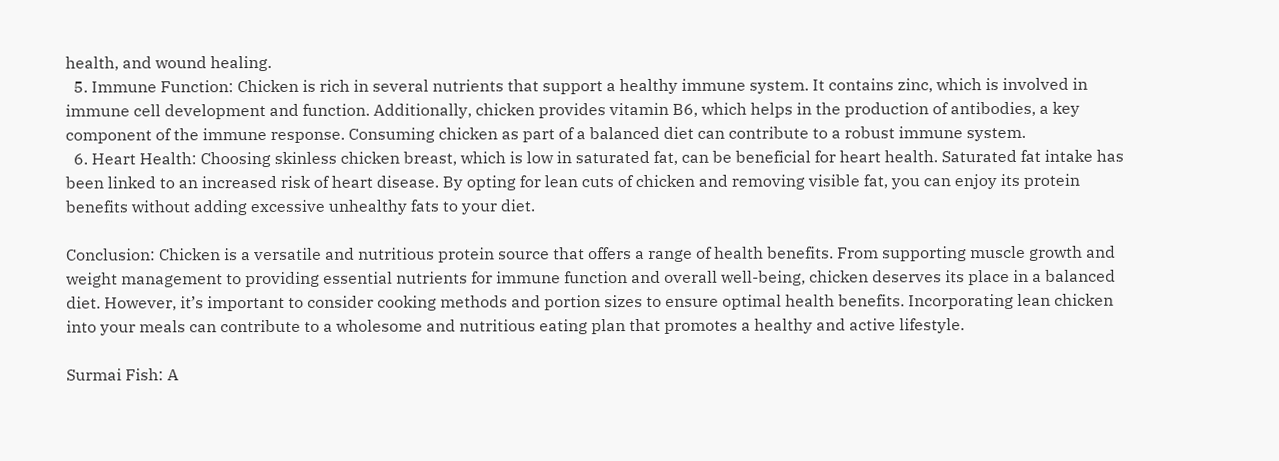health, and wound healing.
  5. Immune Function: Chicken is rich in several nutrients that support a healthy immune system. It contains zinc, which is involved in immune cell development and function. Additionally, chicken provides vitamin B6, which helps in the production of antibodies, a key component of the immune response. Consuming chicken as part of a balanced diet can contribute to a robust immune system.
  6. Heart Health: Choosing skinless chicken breast, which is low in saturated fat, can be beneficial for heart health. Saturated fat intake has been linked to an increased risk of heart disease. By opting for lean cuts of chicken and removing visible fat, you can enjoy its protein benefits without adding excessive unhealthy fats to your diet.

Conclusion: Chicken is a versatile and nutritious protein source that offers a range of health benefits. From supporting muscle growth and weight management to providing essential nutrients for immune function and overall well-being, chicken deserves its place in a balanced diet. However, it’s important to consider cooking methods and portion sizes to ensure optimal health benefits. Incorporating lean chicken into your meals can contribute to a wholesome and nutritious eating plan that promotes a healthy and active lifestyle.

Surmai Fish: A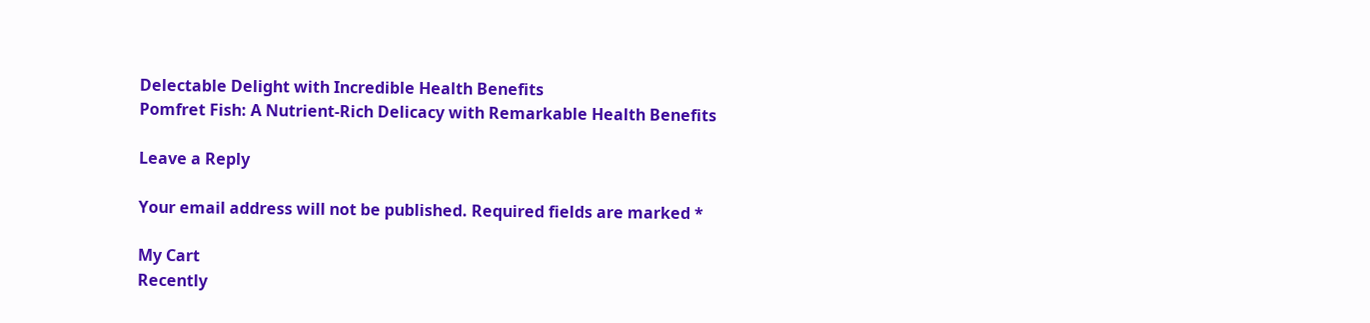Delectable Delight with Incredible Health Benefits
Pomfret Fish: A Nutrient-Rich Delicacy with Remarkable Health Benefits

Leave a Reply

Your email address will not be published. Required fields are marked *

My Cart
Recently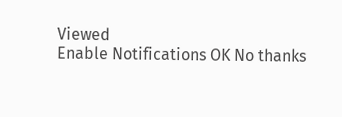Viewed
Enable Notifications OK No thanks